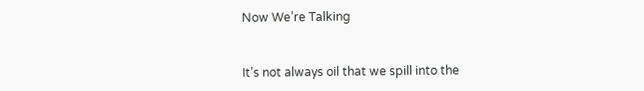Now We’re Talking


It’s not always oil that we spill into the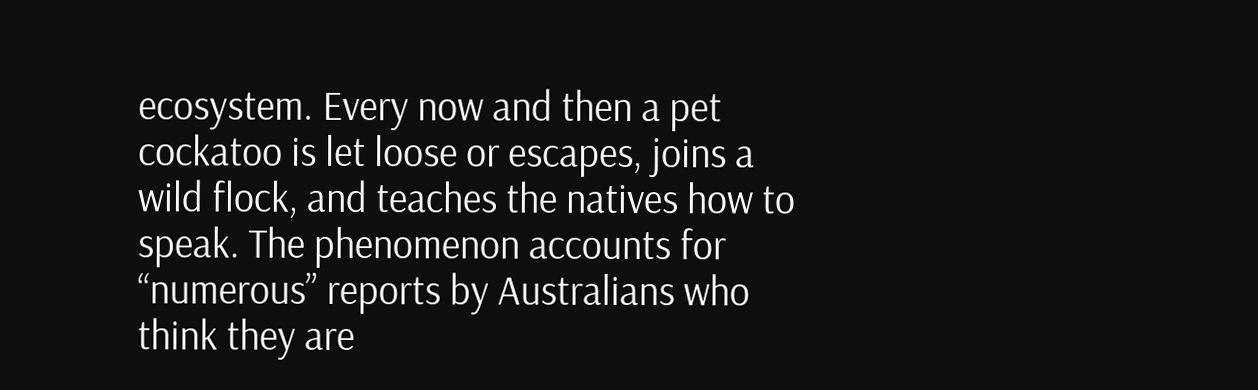ecosystem. Every now and then a pet cockatoo is let loose or escapes, joins a wild flock, and teaches the natives how to speak. The phenomenon accounts for “numerous” reports by Australians who think they are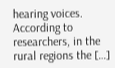hearing voices. According to researchers, in the rural regions the […]